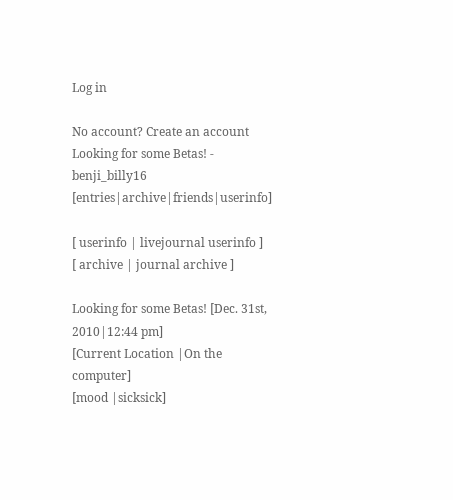Log in

No account? Create an account
Looking for some Betas! - benji_billy16 [entries|archive|friends|userinfo]

[ userinfo | livejournal userinfo ]
[ archive | journal archive ]

Looking for some Betas! [Dec. 31st, 2010|12:44 pm]
[Current Location |On the computer]
[mood |sicksick]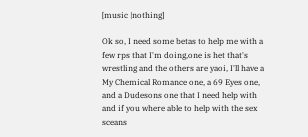[music |nothing]

Ok so, I need some betas to help me with a few rps that I'm doing,one is het that's wrestling and the others are yaoi, I'll have a My Chemical Romance one, a 69 Eyes one, and a Dudesons one that I need help with and if you where able to help with the sex sceans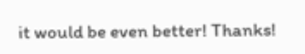it would be even better! Thanks!